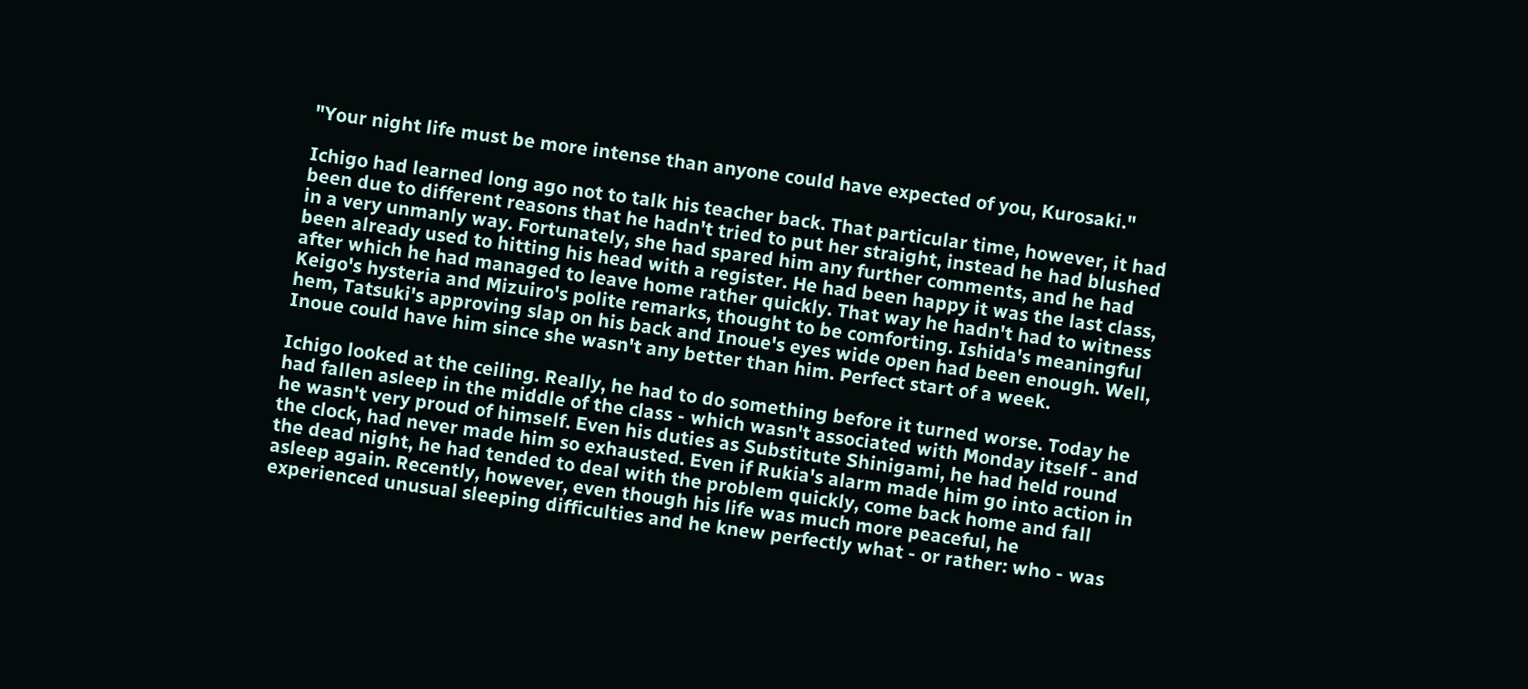"Your night life must be more intense than anyone could have expected of you, Kurosaki."

Ichigo had learned long ago not to talk his teacher back. That particular time, however, it had been due to different reasons that he hadn't tried to put her straight, instead he had blushed in a very unmanly way. Fortunately, she had spared him any further comments, and he had been already used to hitting his head with a register. He had been happy it was the last class, after which he had managed to leave home rather quickly. That way he hadn't had to witness Keigo's hysteria and Mizuiro's polite remarks, thought to be comforting. Ishida's meaningful hem, Tatsuki's approving slap on his back and Inoue's eyes wide open had been enough. Well, Inoue could have him since she wasn't any better than him. Perfect start of a week.

Ichigo looked at the ceiling. Really, he had to do something before it turned worse. Today he had fallen asleep in the middle of the class - which wasn't associated with Monday itself - and he wasn't very proud of himself. Even his duties as Substitute Shinigami, he had held round the clock, had never made him so exhausted. Even if Rukia's alarm made him go into action in the dead night, he had tended to deal with the problem quickly, come back home and fall asleep again. Recently, however, even though his life was much more peaceful, he experienced unusual sleeping difficulties and he knew perfectly what - or rather: who - was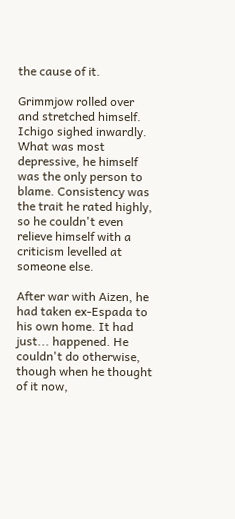the cause of it.

Grimmjow rolled over and stretched himself. Ichigo sighed inwardly. What was most depressive, he himself was the only person to blame. Consistency was the trait he rated highly, so he couldn't even relieve himself with a criticism levelled at someone else.

After war with Aizen, he had taken ex-Espada to his own home. It had just... happened. He couldn't do otherwise, though when he thought of it now,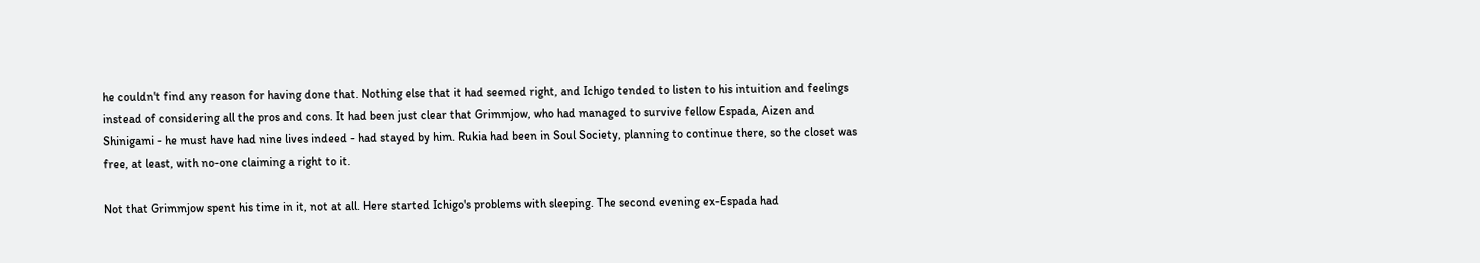he couldn't find any reason for having done that. Nothing else that it had seemed right, and Ichigo tended to listen to his intuition and feelings instead of considering all the pros and cons. It had been just clear that Grimmjow, who had managed to survive fellow Espada, Aizen and Shinigami - he must have had nine lives indeed - had stayed by him. Rukia had been in Soul Society, planning to continue there, so the closet was free, at least, with no-one claiming a right to it.

Not that Grimmjow spent his time in it, not at all. Here started Ichigo's problems with sleeping. The second evening ex-Espada had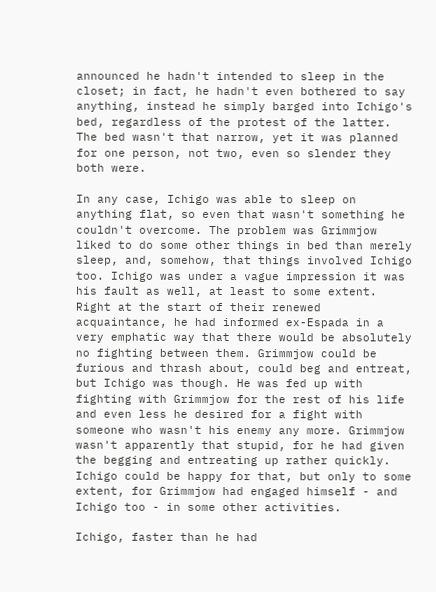announced he hadn't intended to sleep in the closet; in fact, he hadn't even bothered to say anything, instead he simply barged into Ichigo's bed, regardless of the protest of the latter. The bed wasn't that narrow, yet it was planned for one person, not two, even so slender they both were.

In any case, Ichigo was able to sleep on anything flat, so even that wasn't something he couldn't overcome. The problem was Grimmjow liked to do some other things in bed than merely sleep, and, somehow, that things involved Ichigo too. Ichigo was under a vague impression it was his fault as well, at least to some extent. Right at the start of their renewed acquaintance, he had informed ex-Espada in a very emphatic way that there would be absolutely no fighting between them. Grimmjow could be furious and thrash about, could beg and entreat, but Ichigo was though. He was fed up with fighting with Grimmjow for the rest of his life and even less he desired for a fight with someone who wasn't his enemy any more. Grimmjow wasn't apparently that stupid, for he had given the begging and entreating up rather quickly. Ichigo could be happy for that, but only to some extent, for Grimmjow had engaged himself - and Ichigo too - in some other activities.

Ichigo, faster than he had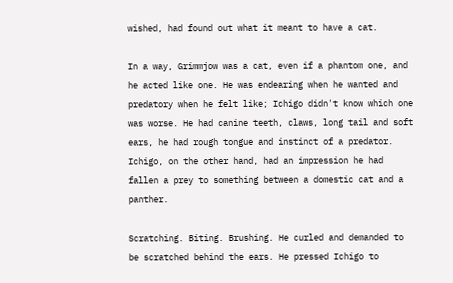wished, had found out what it meant to have a cat.

In a way, Grimmjow was a cat, even if a phantom one, and he acted like one. He was endearing when he wanted and predatory when he felt like; Ichigo didn't know which one was worse. He had canine teeth, claws, long tail and soft ears, he had rough tongue and instinct of a predator. Ichigo, on the other hand, had an impression he had fallen a prey to something between a domestic cat and a panther.

Scratching. Biting. Brushing. He curled and demanded to be scratched behind the ears. He pressed Ichigo to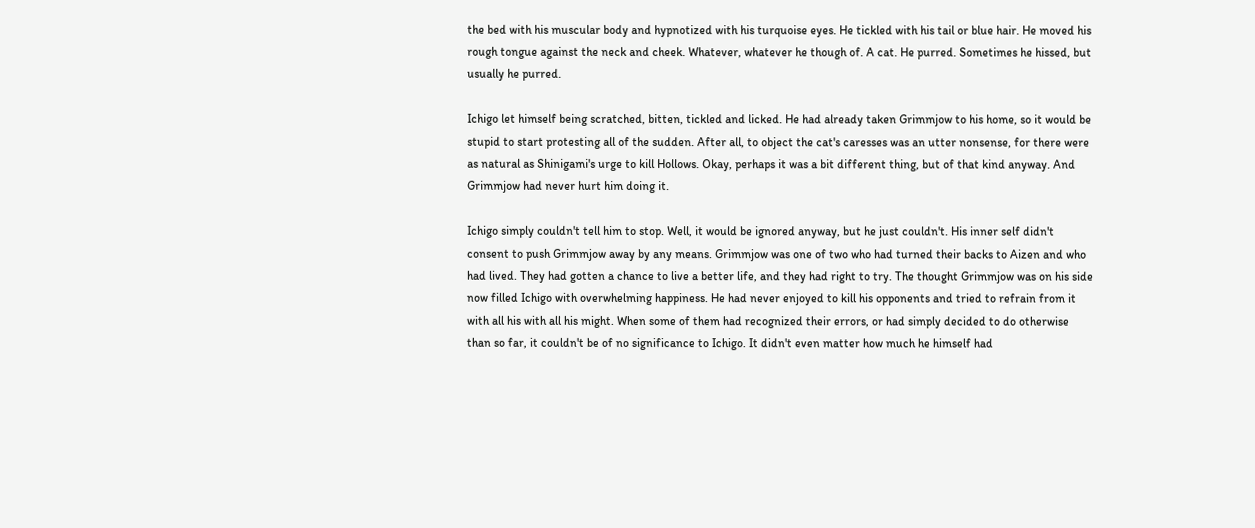the bed with his muscular body and hypnotized with his turquoise eyes. He tickled with his tail or blue hair. He moved his rough tongue against the neck and cheek. Whatever, whatever he though of. A cat. He purred. Sometimes he hissed, but usually he purred.

Ichigo let himself being scratched, bitten, tickled and licked. He had already taken Grimmjow to his home, so it would be stupid to start protesting all of the sudden. After all, to object the cat's caresses was an utter nonsense, for there were as natural as Shinigami's urge to kill Hollows. Okay, perhaps it was a bit different thing, but of that kind anyway. And Grimmjow had never hurt him doing it.

Ichigo simply couldn't tell him to stop. Well, it would be ignored anyway, but he just couldn't. His inner self didn't consent to push Grimmjow away by any means. Grimmjow was one of two who had turned their backs to Aizen and who had lived. They had gotten a chance to live a better life, and they had right to try. The thought Grimmjow was on his side now filled Ichigo with overwhelming happiness. He had never enjoyed to kill his opponents and tried to refrain from it with all his with all his might. When some of them had recognized their errors, or had simply decided to do otherwise than so far, it couldn't be of no significance to Ichigo. It didn't even matter how much he himself had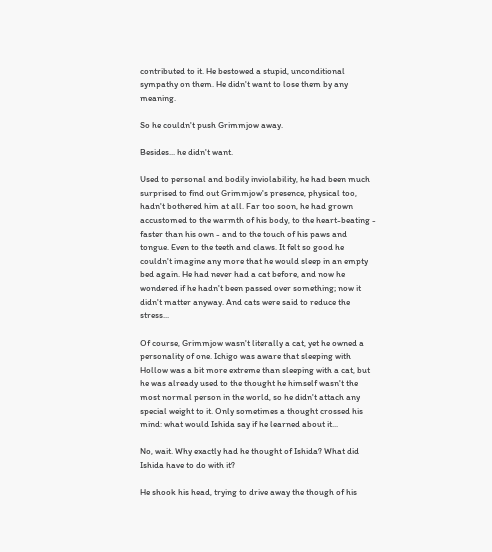contributed to it. He bestowed a stupid, unconditional sympathy on them. He didn't want to lose them by any meaning.

So he couldn't push Grimmjow away.

Besides... he didn't want.

Used to personal and bodily inviolability, he had been much surprised to find out Grimmjow's presence, physical too, hadn't bothered him at all. Far too soon, he had grown accustomed to the warmth of his body, to the heart-beating - faster than his own - and to the touch of his paws and tongue. Even to the teeth and claws. It felt so good he couldn't imagine any more that he would sleep in an empty bed again. He had never had a cat before, and now he wondered if he hadn't been passed over something; now it didn't matter anyway. And cats were said to reduce the stress...

Of course, Grimmjow wasn't literally a cat, yet he owned a personality of one. Ichigo was aware that sleeping with Hollow was a bit more extreme than sleeping with a cat, but he was already used to the thought he himself wasn't the most normal person in the world, so he didn't attach any special weight to it. Only sometimes a thought crossed his mind: what would Ishida say if he learned about it...

No, wait. Why exactly had he thought of Ishida? What did Ishida have to do with it?

He shook his head, trying to drive away the though of his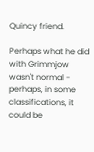Quincy friend.

Perhaps what he did with Grimmjow wasn't normal - perhaps, in some classifications, it could be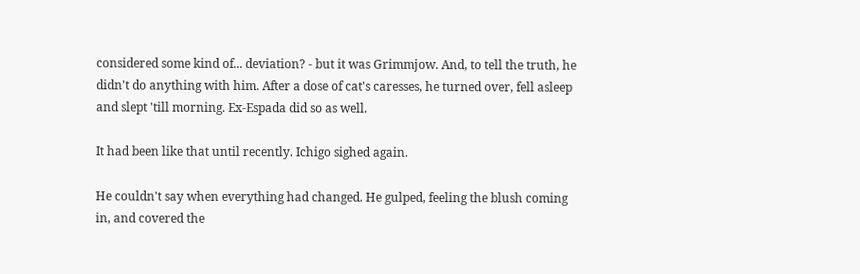considered some kind of... deviation? - but it was Grimmjow. And, to tell the truth, he didn't do anything with him. After a dose of cat's caresses, he turned over, fell asleep and slept 'till morning. Ex-Espada did so as well.

It had been like that until recently. Ichigo sighed again.

He couldn't say when everything had changed. He gulped, feeling the blush coming in, and covered the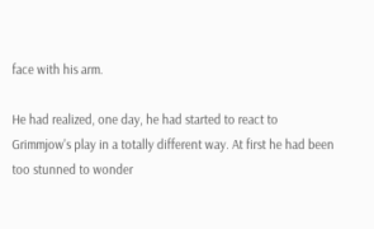face with his arm.

He had realized, one day, he had started to react to Grimmjow's play in a totally different way. At first he had been too stunned to wonder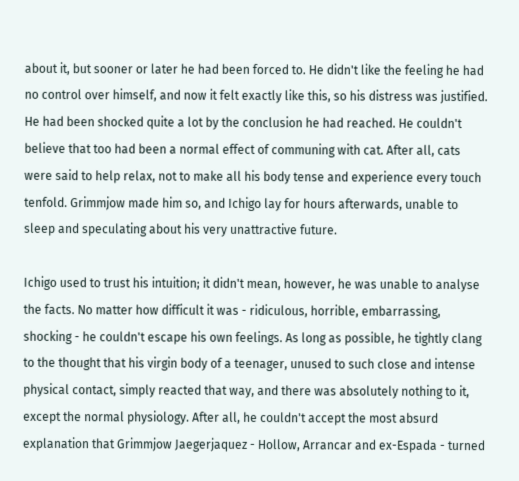about it, but sooner or later he had been forced to. He didn't like the feeling he had no control over himself, and now it felt exactly like this, so his distress was justified. He had been shocked quite a lot by the conclusion he had reached. He couldn't believe that too had been a normal effect of communing with cat. After all, cats were said to help relax, not to make all his body tense and experience every touch tenfold. Grimmjow made him so, and Ichigo lay for hours afterwards, unable to sleep and speculating about his very unattractive future.

Ichigo used to trust his intuition; it didn't mean, however, he was unable to analyse the facts. No matter how difficult it was - ridiculous, horrible, embarrassing, shocking - he couldn't escape his own feelings. As long as possible, he tightly clang to the thought that his virgin body of a teenager, unused to such close and intense physical contact, simply reacted that way, and there was absolutely nothing to it, except the normal physiology. After all, he couldn't accept the most absurd explanation that Grimmjow Jaegerjaquez - Hollow, Arrancar and ex-Espada - turned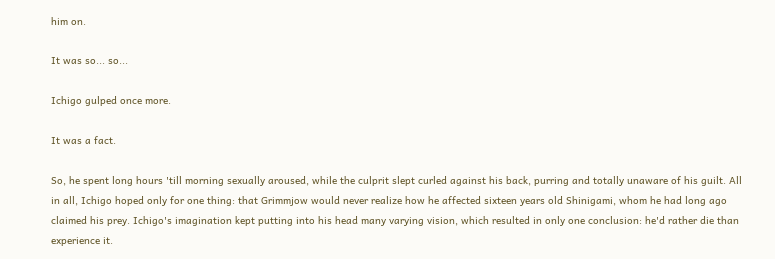him on.

It was so... so...

Ichigo gulped once more.

It was a fact.

So, he spent long hours 'till morning sexually aroused, while the culprit slept curled against his back, purring and totally unaware of his guilt. All in all, Ichigo hoped only for one thing: that Grimmjow would never realize how he affected sixteen years old Shinigami, whom he had long ago claimed his prey. Ichigo's imagination kept putting into his head many varying vision, which resulted in only one conclusion: he'd rather die than experience it.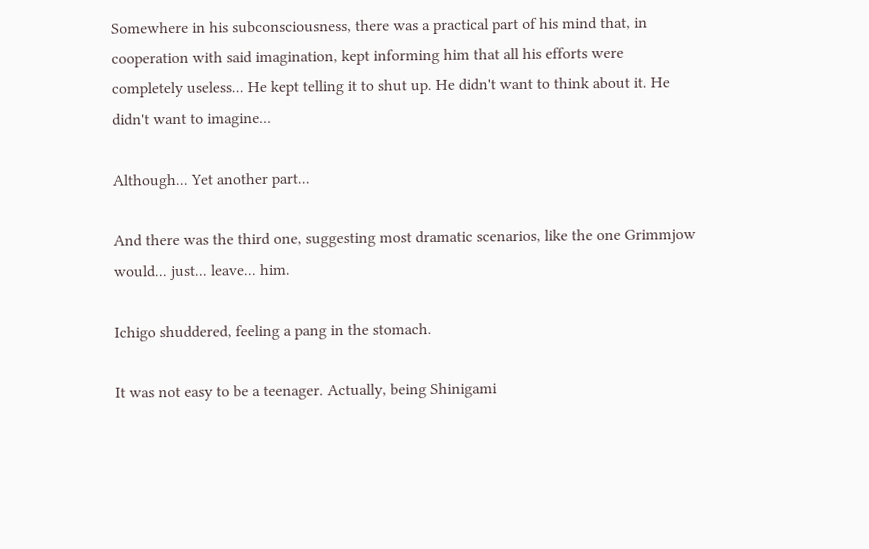Somewhere in his subconsciousness, there was a practical part of his mind that, in cooperation with said imagination, kept informing him that all his efforts were completely useless... He kept telling it to shut up. He didn't want to think about it. He didn't want to imagine...

Although... Yet another part...

And there was the third one, suggesting most dramatic scenarios, like the one Grimmjow would... just... leave... him.

Ichigo shuddered, feeling a pang in the stomach.

It was not easy to be a teenager. Actually, being Shinigami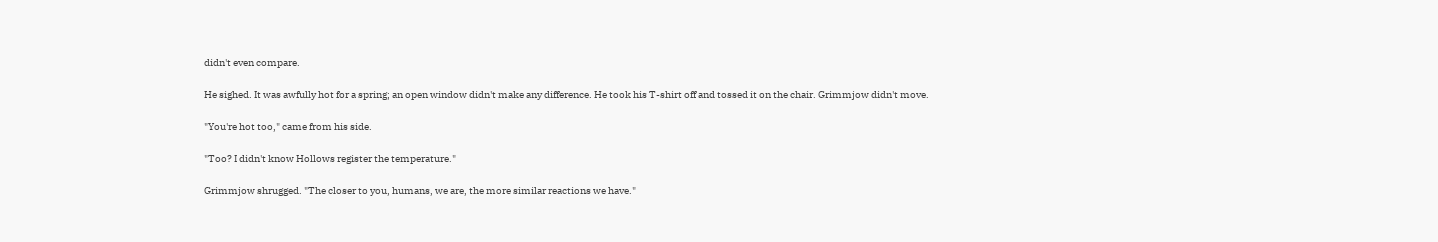didn't even compare.

He sighed. It was awfully hot for a spring; an open window didn't make any difference. He took his T-shirt off and tossed it on the chair. Grimmjow didn't move.

"You're hot too," came from his side.

"Too? I didn't know Hollows register the temperature."

Grimmjow shrugged. "The closer to you, humans, we are, the more similar reactions we have."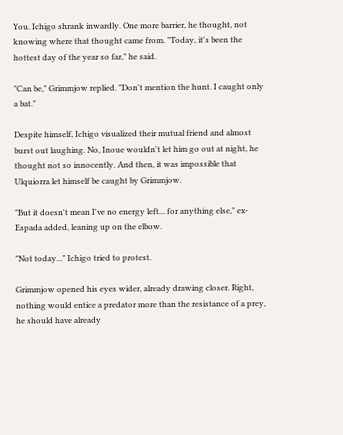You. Ichigo shrank inwardly. One more barrier, he thought, not knowing where that thought came from. "Today, it's been the hottest day of the year so far," he said.

"Can be," Grimmjow replied. "Don't mention the hunt. I caught only a bat."

Despite himself, Ichigo visualized their mutual friend and almost burst out laughing. No, Inoue wouldn't let him go out at night, he thought not so innocently. And then, it was impossible that Ulquiorra let himself be caught by Grimmjow.

"But it doesn't mean I've no energy left... for anything else," ex-Espada added, leaning up on the elbow.

"Not today..." Ichigo tried to protest.

Grimmjow opened his eyes wider, already drawing closer. Right, nothing would entice a predator more than the resistance of a prey, he should have already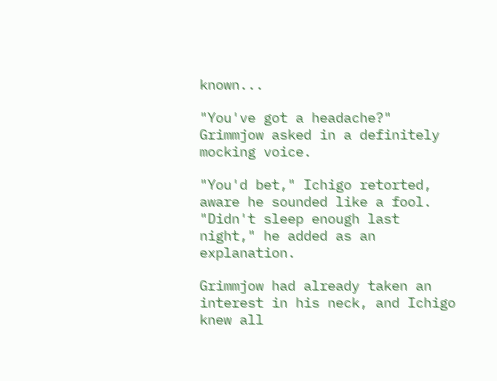known...

"You've got a headache?" Grimmjow asked in a definitely mocking voice.

"You'd bet," Ichigo retorted, aware he sounded like a fool. "Didn't sleep enough last night," he added as an explanation.

Grimmjow had already taken an interest in his neck, and Ichigo knew all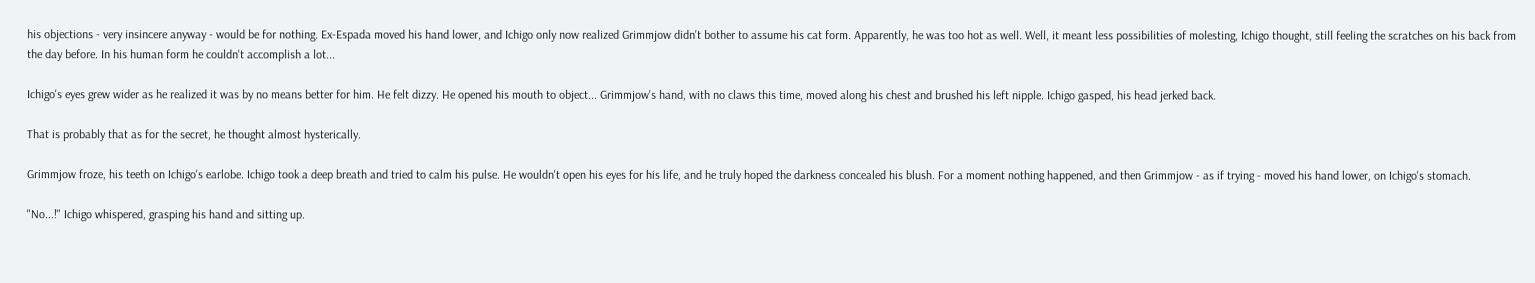his objections - very insincere anyway - would be for nothing. Ex-Espada moved his hand lower, and Ichigo only now realized Grimmjow didn't bother to assume his cat form. Apparently, he was too hot as well. Well, it meant less possibilities of molesting, Ichigo thought, still feeling the scratches on his back from the day before. In his human form he couldn't accomplish a lot...

Ichigo's eyes grew wider as he realized it was by no means better for him. He felt dizzy. He opened his mouth to object... Grimmjow's hand, with no claws this time, moved along his chest and brushed his left nipple. Ichigo gasped, his head jerked back.

That is probably that as for the secret, he thought almost hysterically.

Grimmjow froze, his teeth on Ichigo's earlobe. Ichigo took a deep breath and tried to calm his pulse. He wouldn't open his eyes for his life, and he truly hoped the darkness concealed his blush. For a moment nothing happened, and then Grimmjow - as if trying - moved his hand lower, on Ichigo's stomach.

"No...!" Ichigo whispered, grasping his hand and sitting up.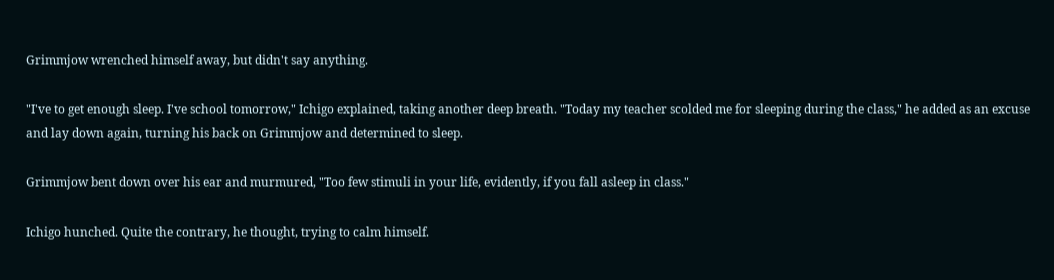Grimmjow wrenched himself away, but didn't say anything.

"I've to get enough sleep. I've school tomorrow," Ichigo explained, taking another deep breath. "Today my teacher scolded me for sleeping during the class," he added as an excuse and lay down again, turning his back on Grimmjow and determined to sleep.

Grimmjow bent down over his ear and murmured, "Too few stimuli in your life, evidently, if you fall asleep in class."

Ichigo hunched. Quite the contrary, he thought, trying to calm himself.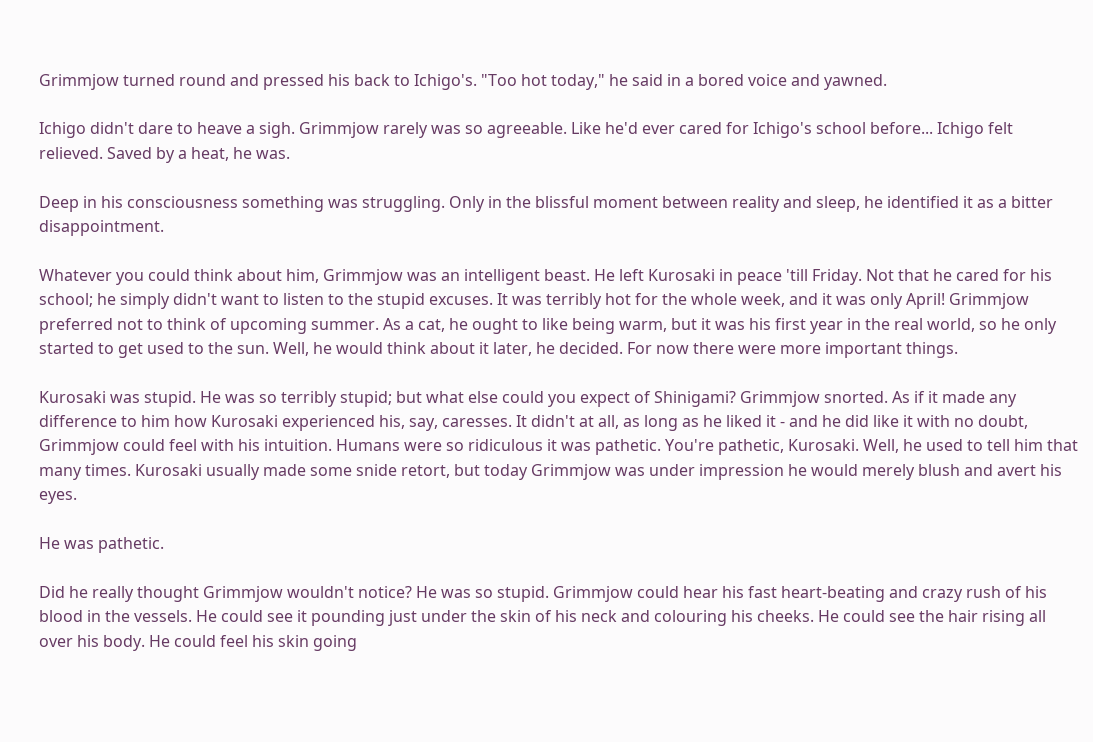Grimmjow turned round and pressed his back to Ichigo's. "Too hot today," he said in a bored voice and yawned.

Ichigo didn't dare to heave a sigh. Grimmjow rarely was so agreeable. Like he'd ever cared for Ichigo's school before... Ichigo felt relieved. Saved by a heat, he was.

Deep in his consciousness something was struggling. Only in the blissful moment between reality and sleep, he identified it as a bitter disappointment.

Whatever you could think about him, Grimmjow was an intelligent beast. He left Kurosaki in peace 'till Friday. Not that he cared for his school; he simply didn't want to listen to the stupid excuses. It was terribly hot for the whole week, and it was only April! Grimmjow preferred not to think of upcoming summer. As a cat, he ought to like being warm, but it was his first year in the real world, so he only started to get used to the sun. Well, he would think about it later, he decided. For now there were more important things.

Kurosaki was stupid. He was so terribly stupid; but what else could you expect of Shinigami? Grimmjow snorted. As if it made any difference to him how Kurosaki experienced his, say, caresses. It didn't at all, as long as he liked it - and he did like it with no doubt, Grimmjow could feel with his intuition. Humans were so ridiculous it was pathetic. You're pathetic, Kurosaki. Well, he used to tell him that many times. Kurosaki usually made some snide retort, but today Grimmjow was under impression he would merely blush and avert his eyes.

He was pathetic.

Did he really thought Grimmjow wouldn't notice? He was so stupid. Grimmjow could hear his fast heart-beating and crazy rush of his blood in the vessels. He could see it pounding just under the skin of his neck and colouring his cheeks. He could see the hair rising all over his body. He could feel his skin going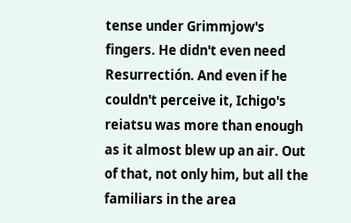tense under Grimmjow's fingers. He didn't even need Resurrectión. And even if he couldn't perceive it, Ichigo's reiatsu was more than enough as it almost blew up an air. Out of that, not only him, but all the familiars in the area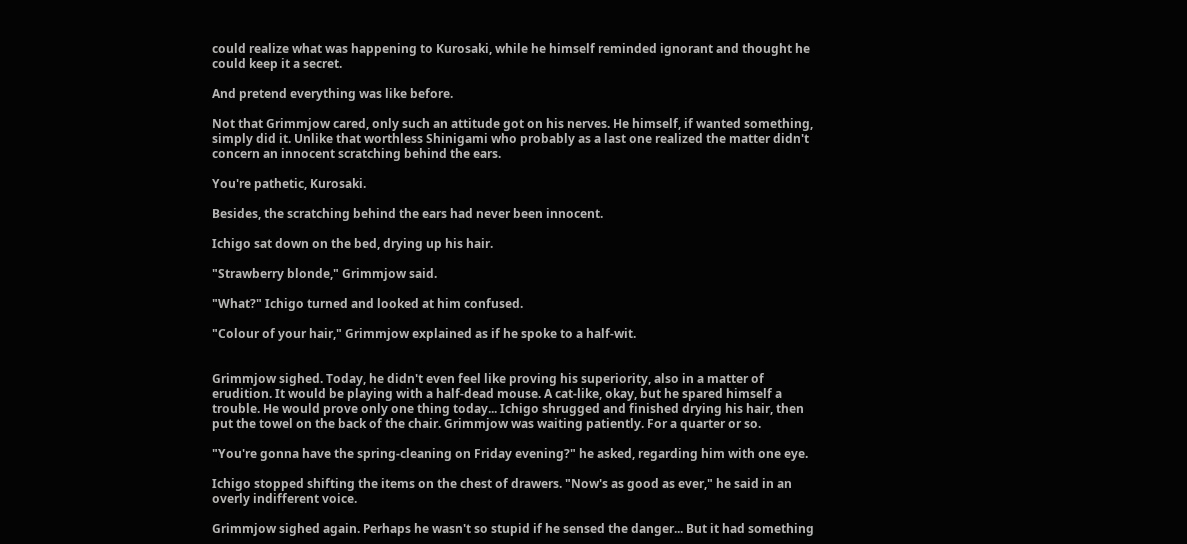could realize what was happening to Kurosaki, while he himself reminded ignorant and thought he could keep it a secret.

And pretend everything was like before.

Not that Grimmjow cared, only such an attitude got on his nerves. He himself, if wanted something, simply did it. Unlike that worthless Shinigami who probably as a last one realized the matter didn't concern an innocent scratching behind the ears.

You're pathetic, Kurosaki.

Besides, the scratching behind the ears had never been innocent.

Ichigo sat down on the bed, drying up his hair.

"Strawberry blonde," Grimmjow said.

"What?" Ichigo turned and looked at him confused.

"Colour of your hair," Grimmjow explained as if he spoke to a half-wit.


Grimmjow sighed. Today, he didn't even feel like proving his superiority, also in a matter of erudition. It would be playing with a half-dead mouse. A cat-like, okay, but he spared himself a trouble. He would prove only one thing today... Ichigo shrugged and finished drying his hair, then put the towel on the back of the chair. Grimmjow was waiting patiently. For a quarter or so.

"You're gonna have the spring-cleaning on Friday evening?" he asked, regarding him with one eye.

Ichigo stopped shifting the items on the chest of drawers. "Now's as good as ever," he said in an overly indifferent voice.

Grimmjow sighed again. Perhaps he wasn't so stupid if he sensed the danger... But it had something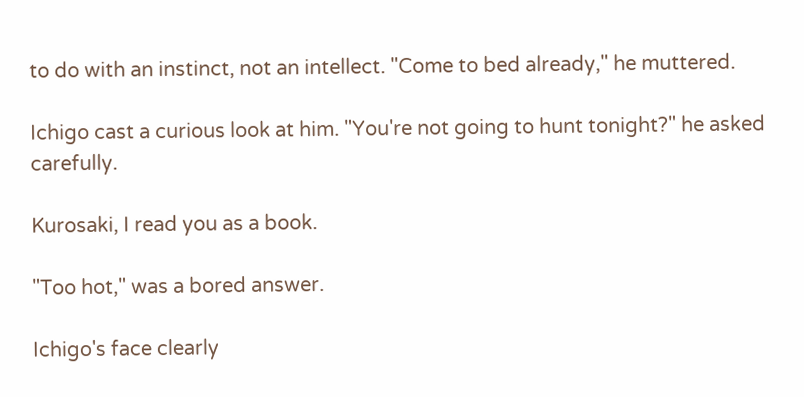to do with an instinct, not an intellect. "Come to bed already," he muttered.

Ichigo cast a curious look at him. "You're not going to hunt tonight?" he asked carefully.

Kurosaki, I read you as a book.

"Too hot," was a bored answer.

Ichigo's face clearly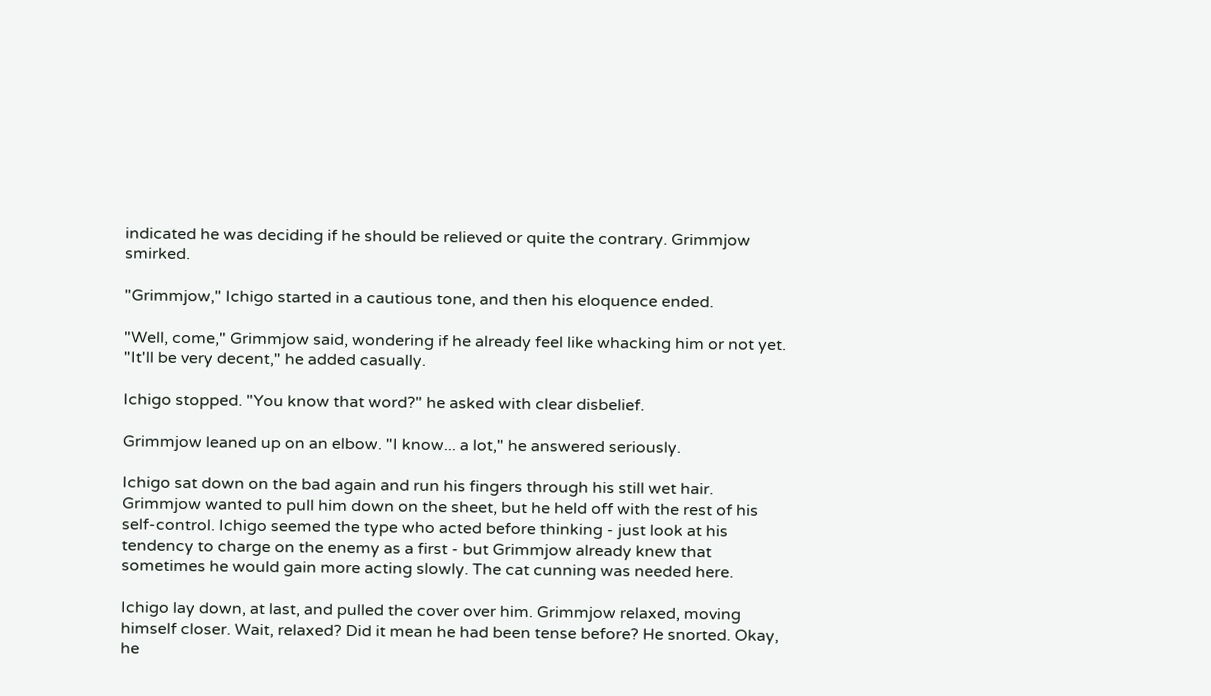indicated he was deciding if he should be relieved or quite the contrary. Grimmjow smirked.

"Grimmjow," Ichigo started in a cautious tone, and then his eloquence ended.

"Well, come," Grimmjow said, wondering if he already feel like whacking him or not yet. "It'll be very decent," he added casually.

Ichigo stopped. "You know that word?" he asked with clear disbelief.

Grimmjow leaned up on an elbow. "I know... a lot," he answered seriously.

Ichigo sat down on the bad again and run his fingers through his still wet hair. Grimmjow wanted to pull him down on the sheet, but he held off with the rest of his self-control. Ichigo seemed the type who acted before thinking - just look at his tendency to charge on the enemy as a first - but Grimmjow already knew that sometimes he would gain more acting slowly. The cat cunning was needed here.

Ichigo lay down, at last, and pulled the cover over him. Grimmjow relaxed, moving himself closer. Wait, relaxed? Did it mean he had been tense before? He snorted. Okay, he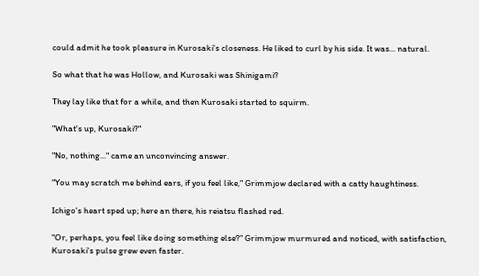could admit he took pleasure in Kurosaki's closeness. He liked to curl by his side. It was... natural.

So what that he was Hollow, and Kurosaki was Shinigami?

They lay like that for a while, and then Kurosaki started to squirm.

"What's up, Kurosaki?"

"No, nothing..." came an unconvincing answer.

"You may scratch me behind ears, if you feel like," Grimmjow declared with a catty haughtiness.

Ichigo's heart sped up; here an there, his reiatsu flashed red.

"Or, perhaps, you feel like doing something else?" Grimmjow murmured and noticed, with satisfaction, Kurosaki's pulse grew even faster.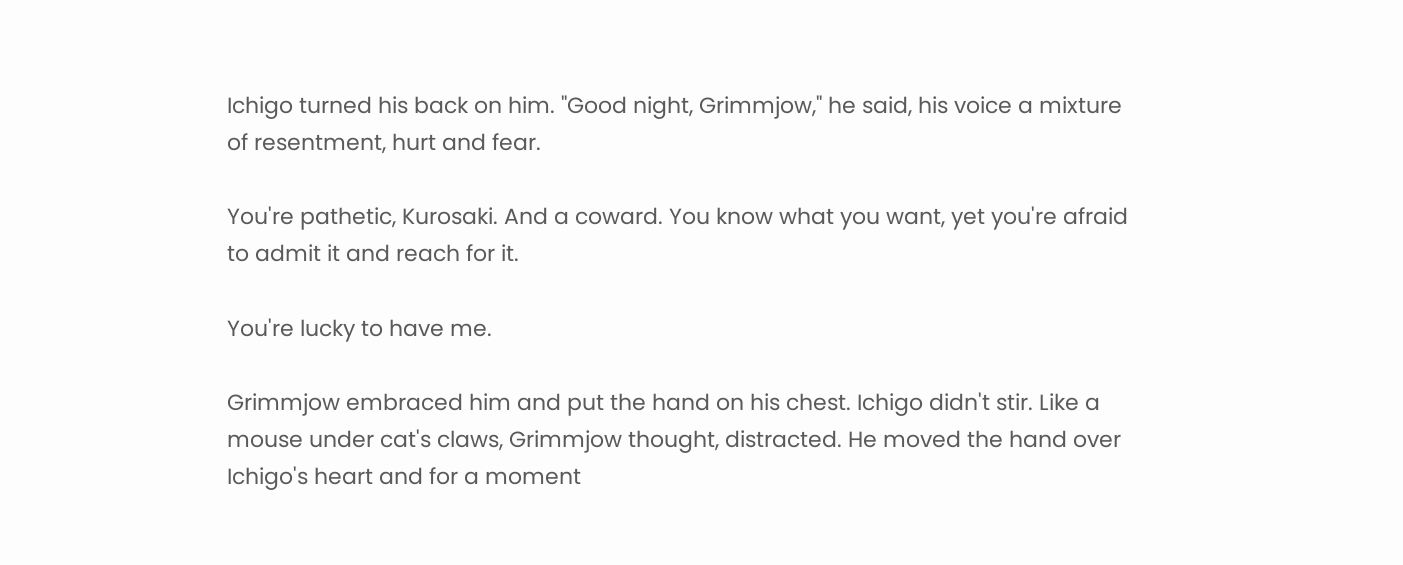Ichigo turned his back on him. "Good night, Grimmjow," he said, his voice a mixture of resentment, hurt and fear.

You're pathetic, Kurosaki. And a coward. You know what you want, yet you're afraid to admit it and reach for it.

You're lucky to have me.

Grimmjow embraced him and put the hand on his chest. Ichigo didn't stir. Like a mouse under cat's claws, Grimmjow thought, distracted. He moved the hand over Ichigo's heart and for a moment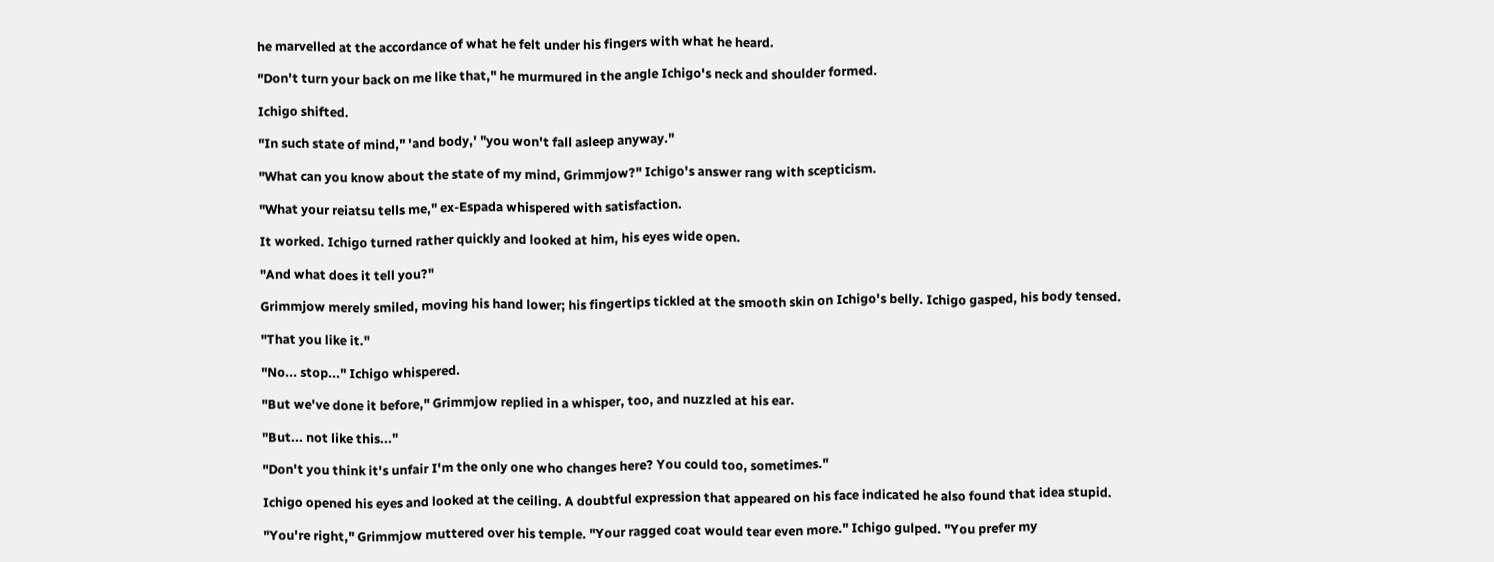he marvelled at the accordance of what he felt under his fingers with what he heard.

"Don't turn your back on me like that," he murmured in the angle Ichigo's neck and shoulder formed.

Ichigo shifted.

"In such state of mind," 'and body,' "you won't fall asleep anyway."

"What can you know about the state of my mind, Grimmjow?" Ichigo's answer rang with scepticism.

"What your reiatsu tells me," ex-Espada whispered with satisfaction.

It worked. Ichigo turned rather quickly and looked at him, his eyes wide open.

"And what does it tell you?"

Grimmjow merely smiled, moving his hand lower; his fingertips tickled at the smooth skin on Ichigo's belly. Ichigo gasped, his body tensed.

"That you like it."

"No... stop..." Ichigo whispered.

"But we've done it before," Grimmjow replied in a whisper, too, and nuzzled at his ear.

"But... not like this..."

"Don't you think it's unfair I'm the only one who changes here? You could too, sometimes."

Ichigo opened his eyes and looked at the ceiling. A doubtful expression that appeared on his face indicated he also found that idea stupid.

"You're right," Grimmjow muttered over his temple. "Your ragged coat would tear even more." Ichigo gulped. "You prefer my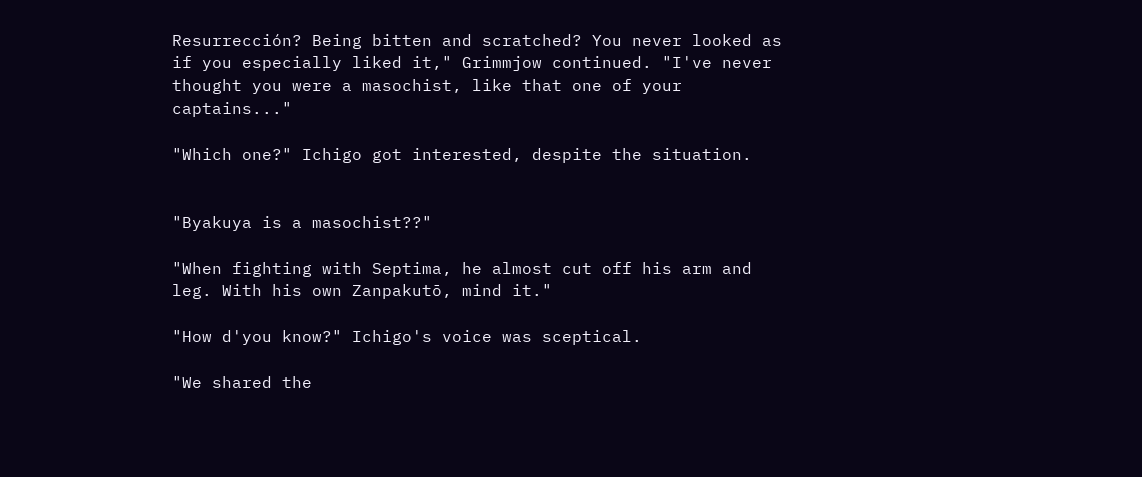Resurrección? Being bitten and scratched? You never looked as if you especially liked it," Grimmjow continued. "I've never thought you were a masochist, like that one of your captains..."

"Which one?" Ichigo got interested, despite the situation.


"Byakuya is a masochist??"

"When fighting with Septima, he almost cut off his arm and leg. With his own Zanpakutō, mind it."

"How d'you know?" Ichigo's voice was sceptical.

"We shared the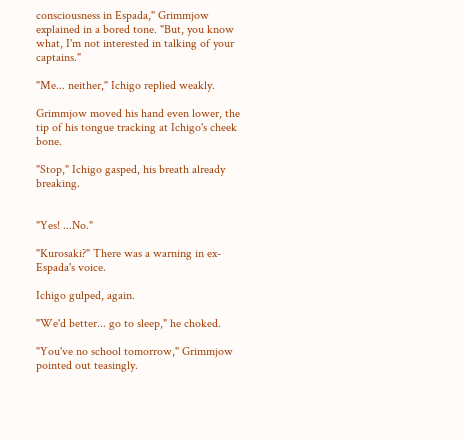consciousness in Espada," Grimmjow explained in a bored tone. "But, you know what, I'm not interested in talking of your captains."

"Me... neither," Ichigo replied weakly.

Grimmjow moved his hand even lower, the tip of his tongue tracking at Ichigo's cheek bone.

"Stop," Ichigo gasped, his breath already breaking.


"Yes! ...No."

"Kurosaki?" There was a warning in ex-Espada's voice.

Ichigo gulped, again.

"We'd better... go to sleep," he choked.

"You've no school tomorrow," Grimmjow pointed out teasingly.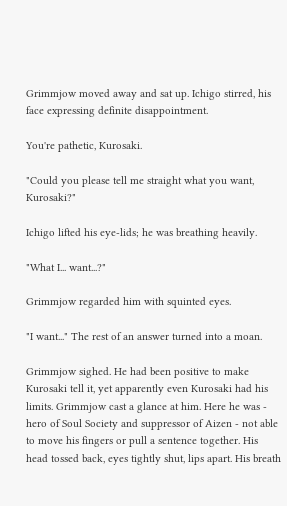Grimmjow moved away and sat up. Ichigo stirred, his face expressing definite disappointment.

You're pathetic, Kurosaki.

"Could you please tell me straight what you want, Kurosaki?"

Ichigo lifted his eye-lids; he was breathing heavily.

"What I... want...?"

Grimmjow regarded him with squinted eyes.

"I want..." The rest of an answer turned into a moan.

Grimmjow sighed. He had been positive to make Kurosaki tell it, yet apparently even Kurosaki had his limits. Grimmjow cast a glance at him. Here he was - hero of Soul Society and suppressor of Aizen - not able to move his fingers or pull a sentence together. His head tossed back, eyes tightly shut, lips apart. His breath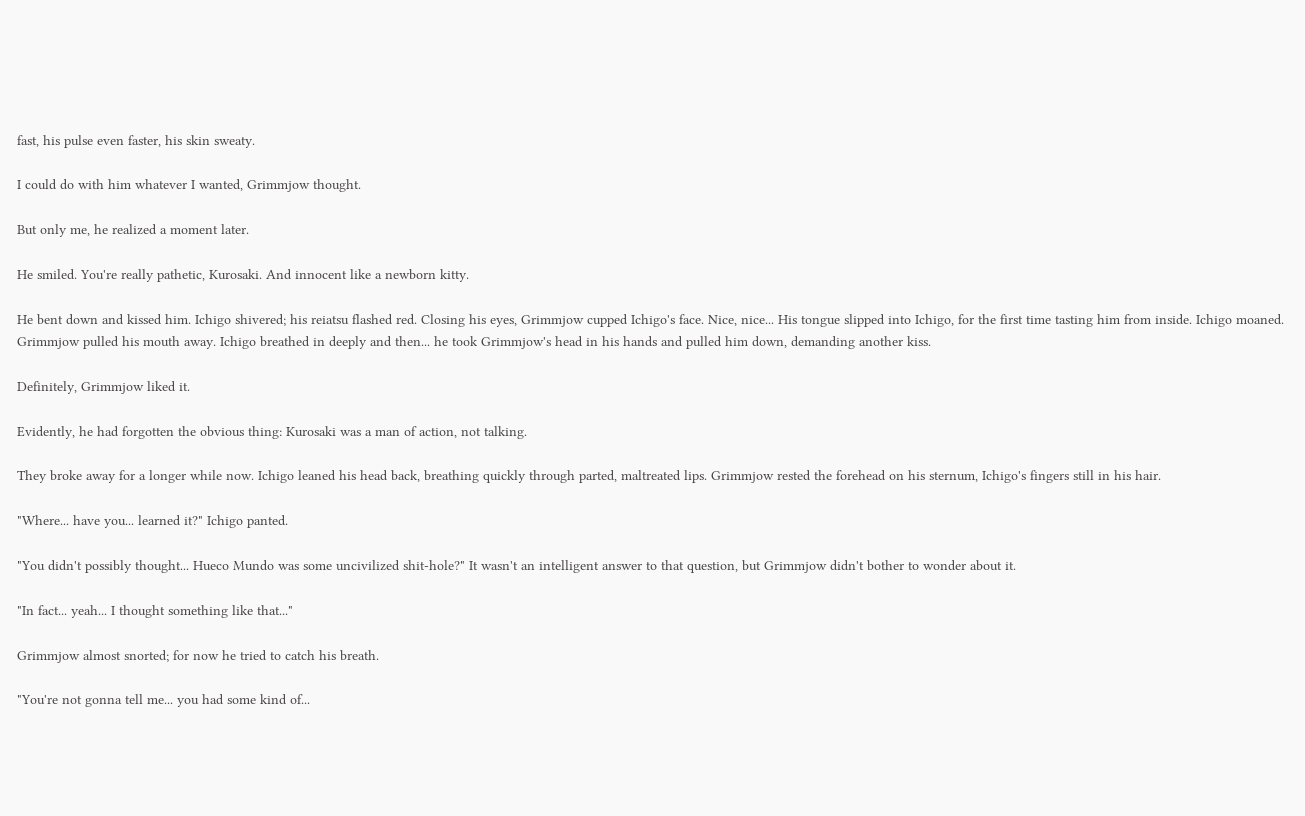fast, his pulse even faster, his skin sweaty.

I could do with him whatever I wanted, Grimmjow thought.

But only me, he realized a moment later.

He smiled. You're really pathetic, Kurosaki. And innocent like a newborn kitty.

He bent down and kissed him. Ichigo shivered; his reiatsu flashed red. Closing his eyes, Grimmjow cupped Ichigo's face. Nice, nice... His tongue slipped into Ichigo, for the first time tasting him from inside. Ichigo moaned. Grimmjow pulled his mouth away. Ichigo breathed in deeply and then... he took Grimmjow's head in his hands and pulled him down, demanding another kiss.

Definitely, Grimmjow liked it.

Evidently, he had forgotten the obvious thing: Kurosaki was a man of action, not talking.

They broke away for a longer while now. Ichigo leaned his head back, breathing quickly through parted, maltreated lips. Grimmjow rested the forehead on his sternum, Ichigo's fingers still in his hair.

"Where... have you... learned it?" Ichigo panted.

"You didn't possibly thought... Hueco Mundo was some uncivilized shit-hole?" It wasn't an intelligent answer to that question, but Grimmjow didn't bother to wonder about it.

"In fact... yeah... I thought something like that..."

Grimmjow almost snorted; for now he tried to catch his breath.

"You're not gonna tell me... you had some kind of...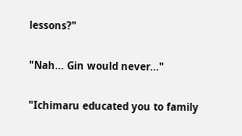lessons?"

"Nah... Gin would never..."

"Ichimaru educated you to family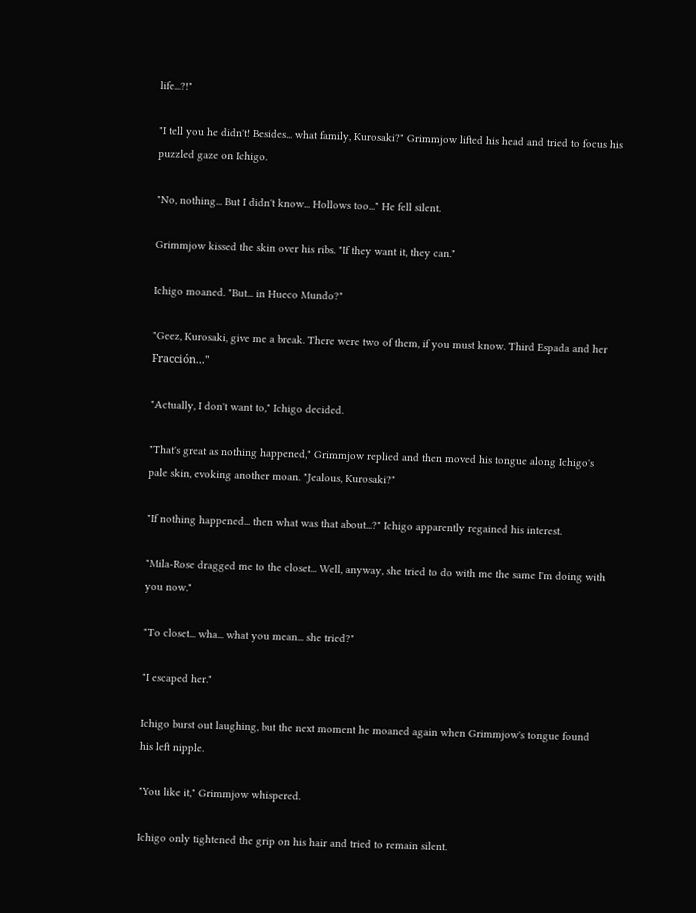life...?!"

"I tell you he didn't! Besides... what family, Kurosaki?" Grimmjow lifted his head and tried to focus his puzzled gaze on Ichigo.

"No, nothing... But I didn't know... Hollows too..." He fell silent.

Grimmjow kissed the skin over his ribs. "If they want it, they can."

Ichigo moaned. "But... in Hueco Mundo?"

"Geez, Kurosaki, give me a break. There were two of them, if you must know. Third Espada and her Fracción..."

"Actually, I don't want to," Ichigo decided.

"That's great as nothing happened," Grimmjow replied and then moved his tongue along Ichigo's pale skin, evoking another moan. "Jealous, Kurosaki?"

"If nothing happened... then what was that about...?" Ichigo apparently regained his interest.

"Mila-Rose dragged me to the closet... Well, anyway, she tried to do with me the same I'm doing with you now."

"To closet... wha... what you mean... she tried?"

"I escaped her."

Ichigo burst out laughing, but the next moment he moaned again when Grimmjow's tongue found his left nipple.

"You like it," Grimmjow whispered.

Ichigo only tightened the grip on his hair and tried to remain silent.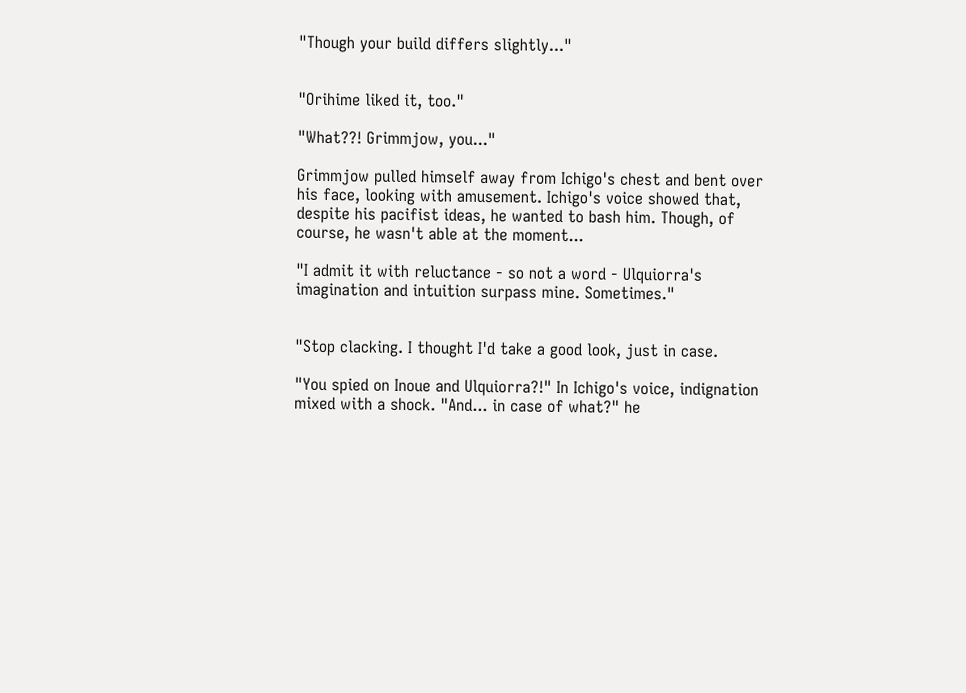"Though your build differs slightly..."


"Orihime liked it, too."

"What??! Grimmjow, you..."

Grimmjow pulled himself away from Ichigo's chest and bent over his face, looking with amusement. Ichigo's voice showed that, despite his pacifist ideas, he wanted to bash him. Though, of course, he wasn't able at the moment...

"I admit it with reluctance - so not a word - Ulquiorra's imagination and intuition surpass mine. Sometimes."


"Stop clacking. I thought I'd take a good look, just in case.

"You spied on Inoue and Ulquiorra?!" In Ichigo's voice, indignation mixed with a shock. "And... in case of what?" he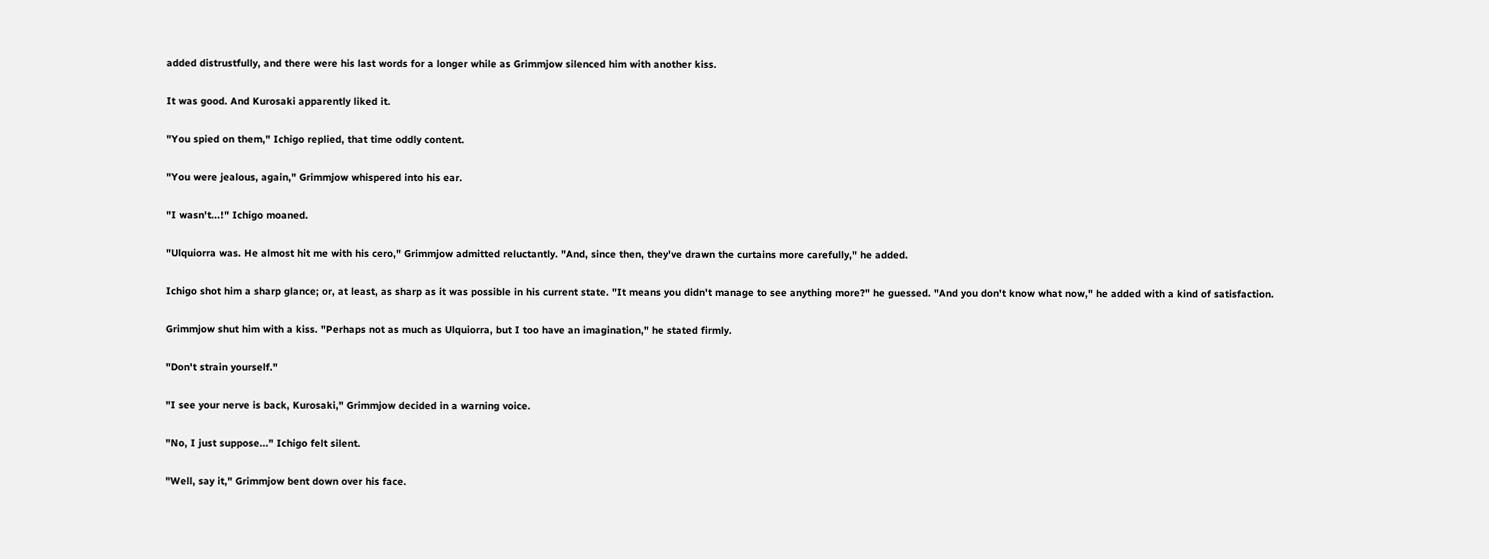added distrustfully, and there were his last words for a longer while as Grimmjow silenced him with another kiss.

It was good. And Kurosaki apparently liked it.

"You spied on them," Ichigo replied, that time oddly content.

"You were jealous, again," Grimmjow whispered into his ear.

"I wasn't...!" Ichigo moaned.

"Ulquiorra was. He almost hit me with his cero," Grimmjow admitted reluctantly. "And, since then, they've drawn the curtains more carefully," he added.

Ichigo shot him a sharp glance; or, at least, as sharp as it was possible in his current state. "It means you didn't manage to see anything more?" he guessed. "And you don't know what now," he added with a kind of satisfaction.

Grimmjow shut him with a kiss. "Perhaps not as much as Ulquiorra, but I too have an imagination," he stated firmly.

"Don't strain yourself."

"I see your nerve is back, Kurosaki," Grimmjow decided in a warning voice.

"No, I just suppose..." Ichigo felt silent.

"Well, say it," Grimmjow bent down over his face.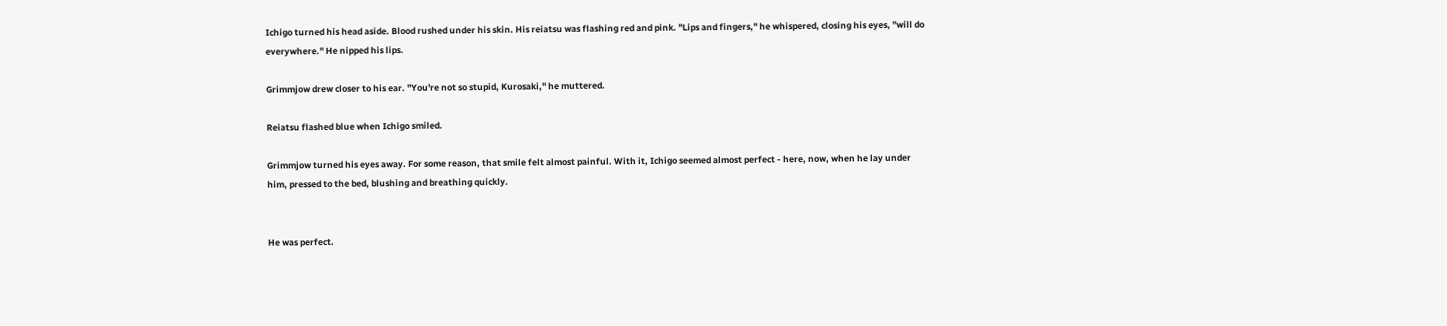Ichigo turned his head aside. Blood rushed under his skin. His reiatsu was flashing red and pink. "Lips and fingers," he whispered, closing his eyes, "will do everywhere." He nipped his lips.

Grimmjow drew closer to his ear. "You're not so stupid, Kurosaki," he muttered.

Reiatsu flashed blue when Ichigo smiled.

Grimmjow turned his eyes away. For some reason, that smile felt almost painful. With it, Ichigo seemed almost perfect - here, now, when he lay under him, pressed to the bed, blushing and breathing quickly.


He was perfect.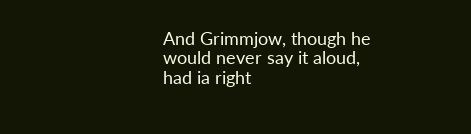And Grimmjow, though he would never say it aloud, had ia right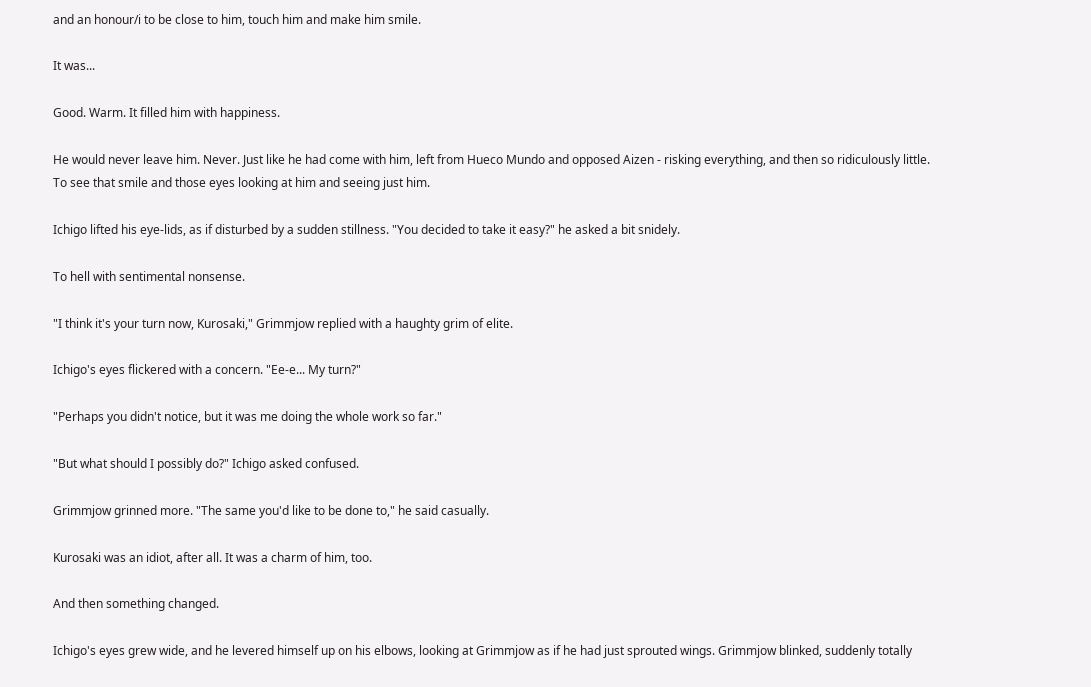and an honour/i to be close to him, touch him and make him smile.

It was...

Good. Warm. It filled him with happiness.

He would never leave him. Never. Just like he had come with him, left from Hueco Mundo and opposed Aizen - risking everything, and then so ridiculously little. To see that smile and those eyes looking at him and seeing just him.

Ichigo lifted his eye-lids, as if disturbed by a sudden stillness. "You decided to take it easy?" he asked a bit snidely.

To hell with sentimental nonsense.

"I think it's your turn now, Kurosaki," Grimmjow replied with a haughty grim of elite.

Ichigo's eyes flickered with a concern. "Ee-e... My turn?"

"Perhaps you didn't notice, but it was me doing the whole work so far."

"But what should I possibly do?" Ichigo asked confused.

Grimmjow grinned more. "The same you'd like to be done to," he said casually.

Kurosaki was an idiot, after all. It was a charm of him, too.

And then something changed.

Ichigo's eyes grew wide, and he levered himself up on his elbows, looking at Grimmjow as if he had just sprouted wings. Grimmjow blinked, suddenly totally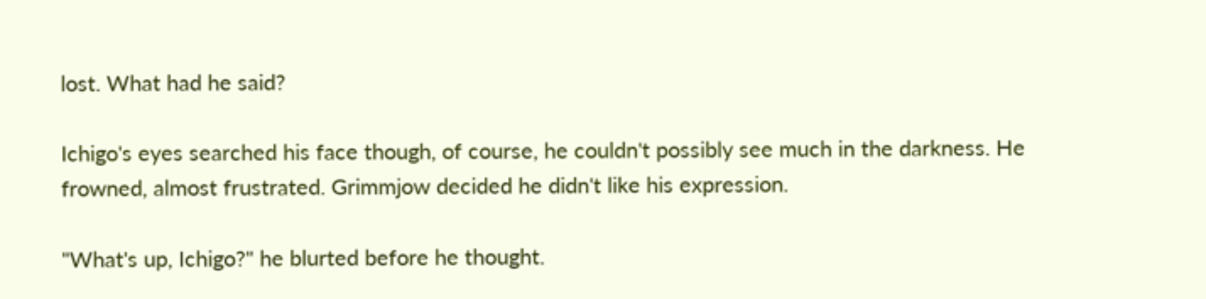lost. What had he said?

Ichigo's eyes searched his face though, of course, he couldn't possibly see much in the darkness. He frowned, almost frustrated. Grimmjow decided he didn't like his expression.

"What's up, Ichigo?" he blurted before he thought.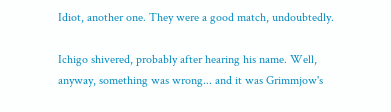Idiot, another one. They were a good match, undoubtedly.

Ichigo shivered, probably after hearing his name. Well, anyway, something was wrong... and it was Grimmjow's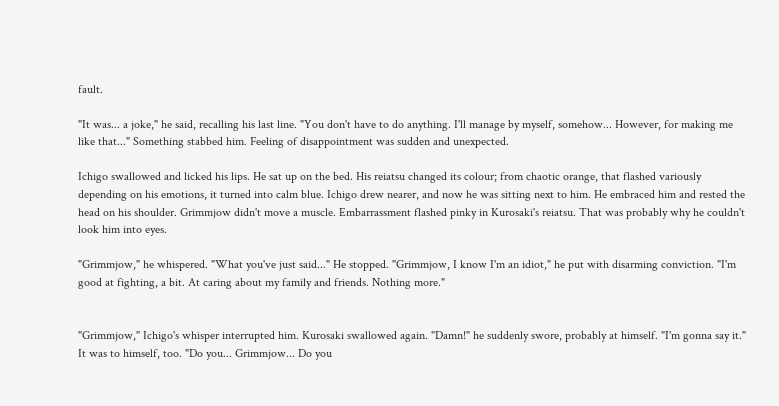fault.

"It was... a joke," he said, recalling his last line. "You don't have to do anything. I'll manage by myself, somehow... However, for making me like that..." Something stabbed him. Feeling of disappointment was sudden and unexpected.

Ichigo swallowed and licked his lips. He sat up on the bed. His reiatsu changed its colour; from chaotic orange, that flashed variously depending on his emotions, it turned into calm blue. Ichigo drew nearer, and now he was sitting next to him. He embraced him and rested the head on his shoulder. Grimmjow didn't move a muscle. Embarrassment flashed pinky in Kurosaki's reiatsu. That was probably why he couldn't look him into eyes.

"Grimmjow," he whispered. "What you've just said..." He stopped. "Grimmjow, I know I'm an idiot," he put with disarming conviction. "I'm good at fighting, a bit. At caring about my family and friends. Nothing more."


"Grimmjow," Ichigo's whisper interrupted him. Kurosaki swallowed again. "Damn!" he suddenly swore, probably at himself. "I'm gonna say it." It was to himself, too. "Do you... Grimmjow... Do you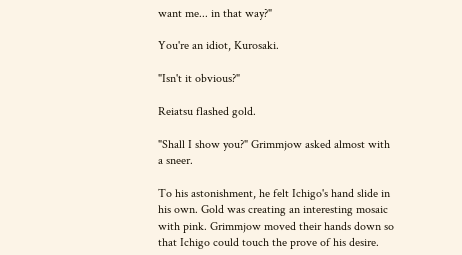want me... in that way?"

You're an idiot, Kurosaki.

"Isn't it obvious?"

Reiatsu flashed gold.

"Shall I show you?" Grimmjow asked almost with a sneer.

To his astonishment, he felt Ichigo's hand slide in his own. Gold was creating an interesting mosaic with pink. Grimmjow moved their hands down so that Ichigo could touch the prove of his desire.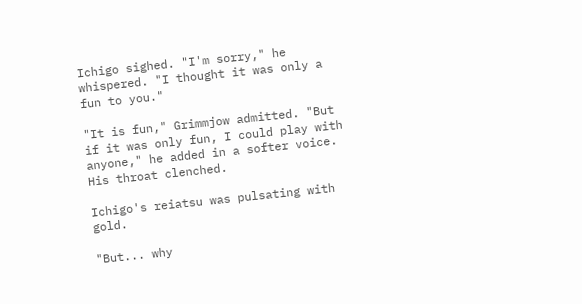Ichigo sighed. "I'm sorry," he whispered. "I thought it was only a fun to you."

"It is fun," Grimmjow admitted. "But if it was only fun, I could play with anyone," he added in a softer voice. His throat clenched.

Ichigo's reiatsu was pulsating with gold.

"But... why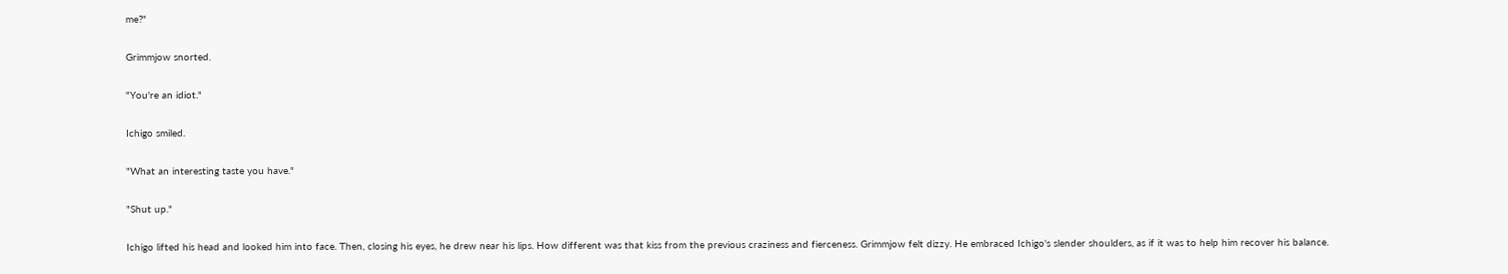me?"

Grimmjow snorted.

"You're an idiot."

Ichigo smiled.

"What an interesting taste you have."

"Shut up."

Ichigo lifted his head and looked him into face. Then, closing his eyes, he drew near his lips. How different was that kiss from the previous craziness and fierceness. Grimmjow felt dizzy. He embraced Ichigo's slender shoulders, as if it was to help him recover his balance.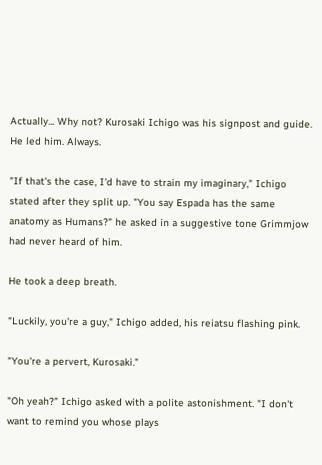Actually... Why not? Kurosaki Ichigo was his signpost and guide. He led him. Always.

"If that's the case, I'd have to strain my imaginary," Ichigo stated after they split up. "You say Espada has the same anatomy as Humans?" he asked in a suggestive tone Grimmjow had never heard of him.

He took a deep breath.

"Luckily, you're a guy," Ichigo added, his reiatsu flashing pink.

"You're a pervert, Kurosaki."

"Oh yeah?" Ichigo asked with a polite astonishment. "I don't want to remind you whose plays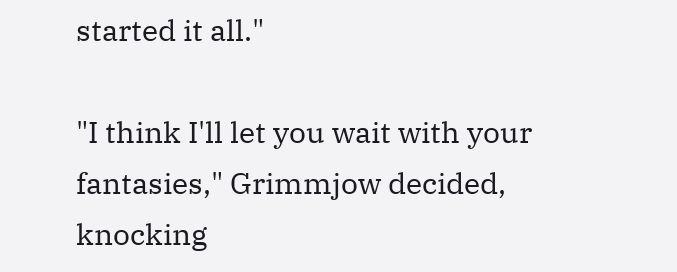started it all."

"I think I'll let you wait with your fantasies," Grimmjow decided, knocking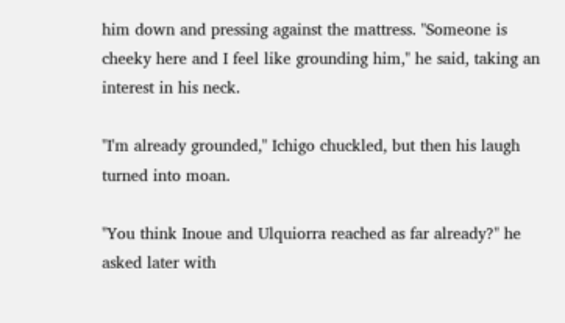him down and pressing against the mattress. "Someone is cheeky here and I feel like grounding him," he said, taking an interest in his neck.

"I'm already grounded," Ichigo chuckled, but then his laugh turned into moan.

"You think Inoue and Ulquiorra reached as far already?" he asked later with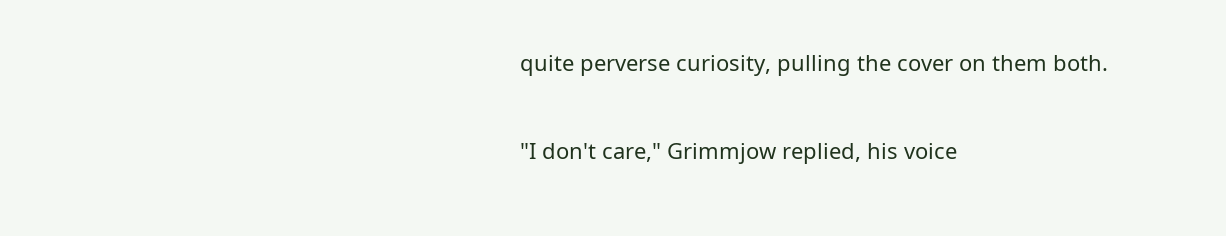quite perverse curiosity, pulling the cover on them both.

"I don't care," Grimmjow replied, his voice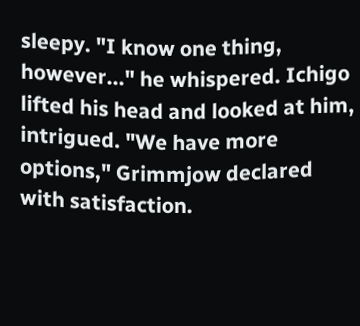sleepy. "I know one thing, however..." he whispered. Ichigo lifted his head and looked at him, intrigued. "We have more options," Grimmjow declared with satisfaction.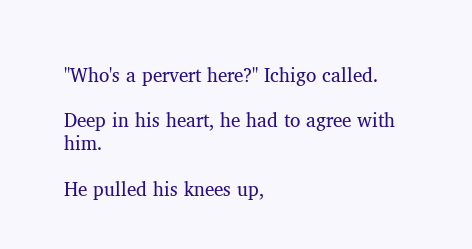"Who's a pervert here?" Ichigo called.

Deep in his heart, he had to agree with him.

He pulled his knees up,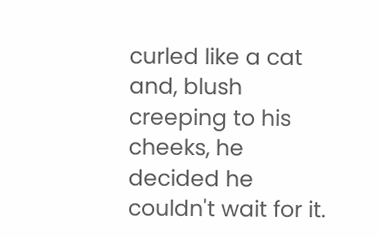curled like a cat and, blush creeping to his cheeks, he decided he couldn't wait for it.